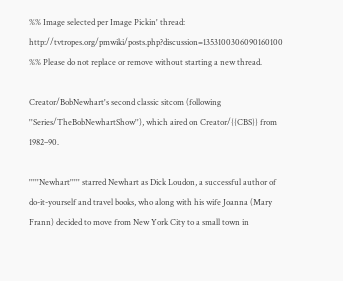%% Image selected per Image Pickin' thread: http://tvtropes.org/pmwiki/posts.php?discussion=1353100306090160100
%% Please do not replace or remove without starting a new thread.

Creator/BobNewhart's second classic sitcom (following ''Series/TheBobNewhartShow''), which aired on Creator/{{CBS}} from 1982–90.

'''''Newhart''''' starred Newhart as Dick Loudon, a successful author of do-it-yourself and travel books, who along with his wife Joanna (Mary Frann) decided to move from New York City to a small town in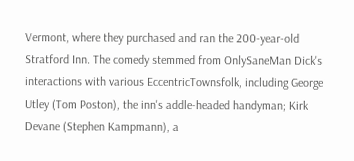Vermont, where they purchased and ran the 200-year-old Stratford Inn. The comedy stemmed from OnlySaneMan Dick's interactions with various EccentricTownsfolk, including George Utley (Tom Poston), the inn's addle-headed handyman; Kirk Devane (Stephen Kampmann), a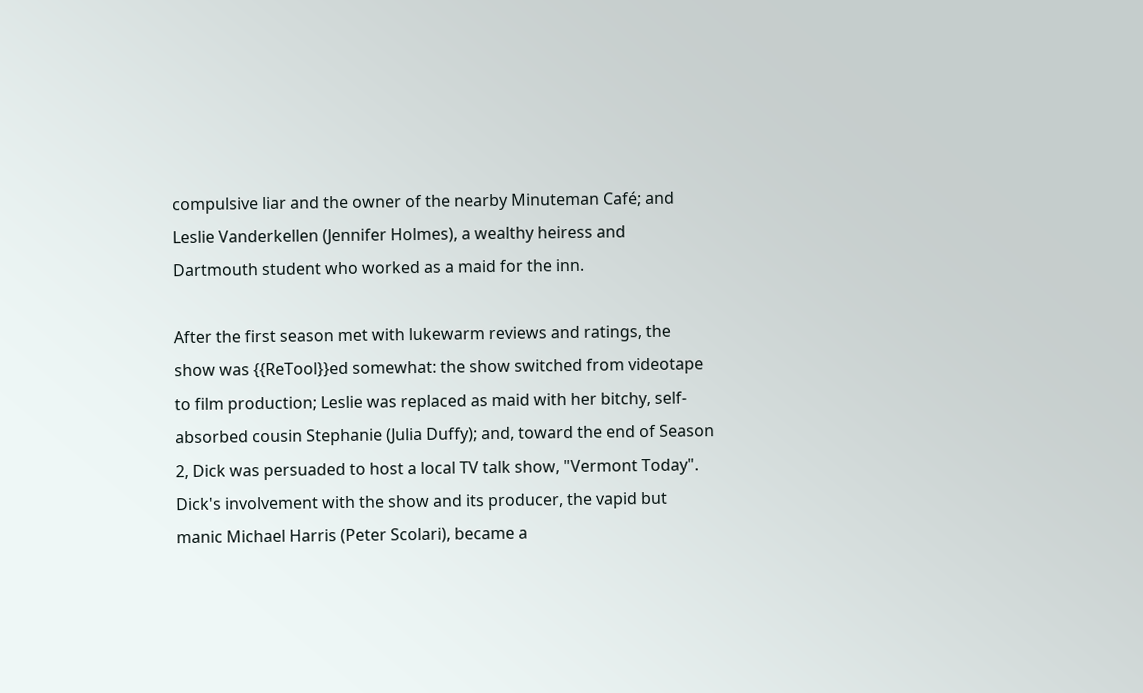compulsive liar and the owner of the nearby Minuteman Café; and Leslie Vanderkellen (Jennifer Holmes), a wealthy heiress and Dartmouth student who worked as a maid for the inn.

After the first season met with lukewarm reviews and ratings, the show was {{ReTool}}ed somewhat: the show switched from videotape to film production; Leslie was replaced as maid with her bitchy, self-absorbed cousin Stephanie (Julia Duffy); and, toward the end of Season 2, Dick was persuaded to host a local TV talk show, "Vermont Today". Dick's involvement with the show and its producer, the vapid but manic Michael Harris (Peter Scolari), became a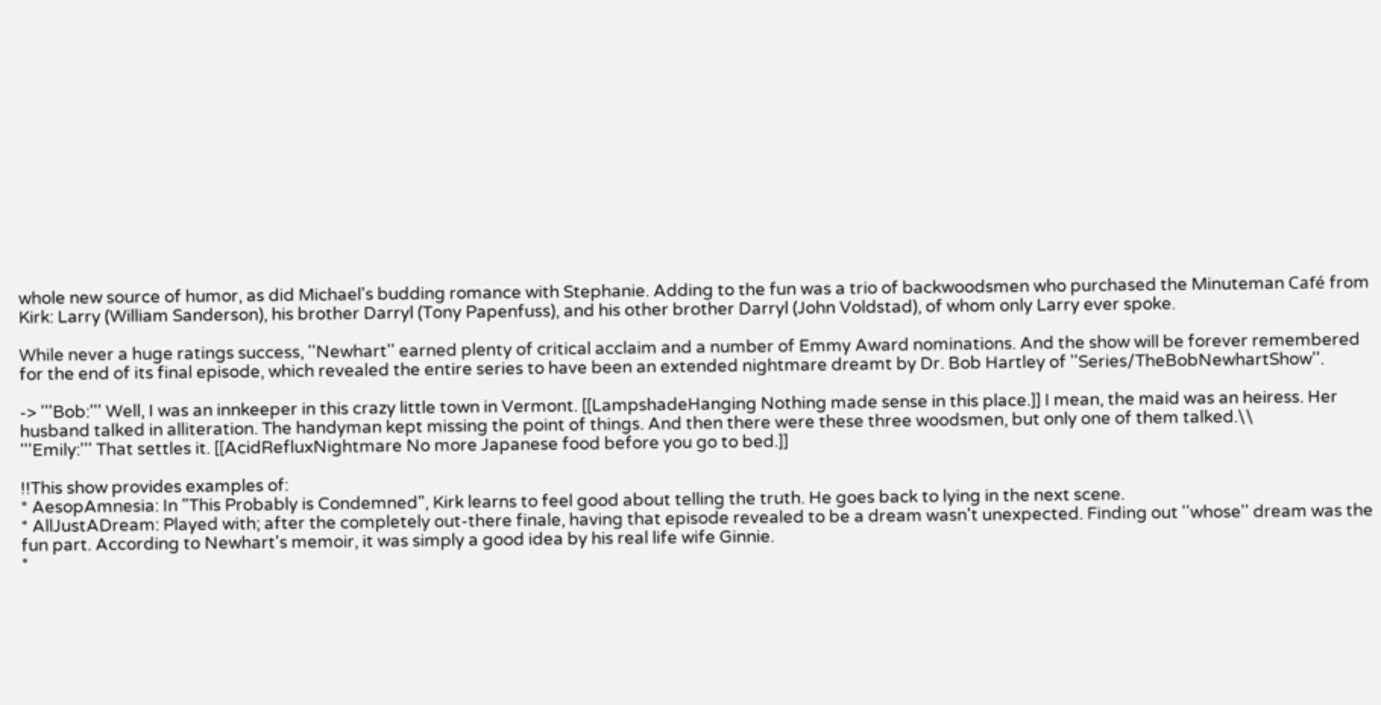whole new source of humor, as did Michael's budding romance with Stephanie. Adding to the fun was a trio of backwoodsmen who purchased the Minuteman Café from Kirk: Larry (William Sanderson), his brother Darryl (Tony Papenfuss), and his other brother Darryl (John Voldstad), of whom only Larry ever spoke.

While never a huge ratings success, ''Newhart'' earned plenty of critical acclaim and a number of Emmy Award nominations. And the show will be forever remembered for the end of its final episode, which revealed the entire series to have been an extended nightmare dreamt by Dr. Bob Hartley of ''Series/TheBobNewhartShow''.

-> '''Bob:''' Well, I was an innkeeper in this crazy little town in Vermont. [[LampshadeHanging Nothing made sense in this place.]] I mean, the maid was an heiress. Her husband talked in alliteration. The handyman kept missing the point of things. And then there were these three woodsmen, but only one of them talked.\\
'''Emily:''' That settles it. [[AcidRefluxNightmare No more Japanese food before you go to bed.]]

!!This show provides examples of:
* AesopAmnesia: In "This Probably is Condemned", Kirk learns to feel good about telling the truth. He goes back to lying in the next scene.
* AllJustADream: Played with; after the completely out-there finale, having that episode revealed to be a dream wasn't unexpected. Finding out ''whose'' dream was the fun part. According to Newhart's memoir, it was simply a good idea by his real life wife Ginnie.
*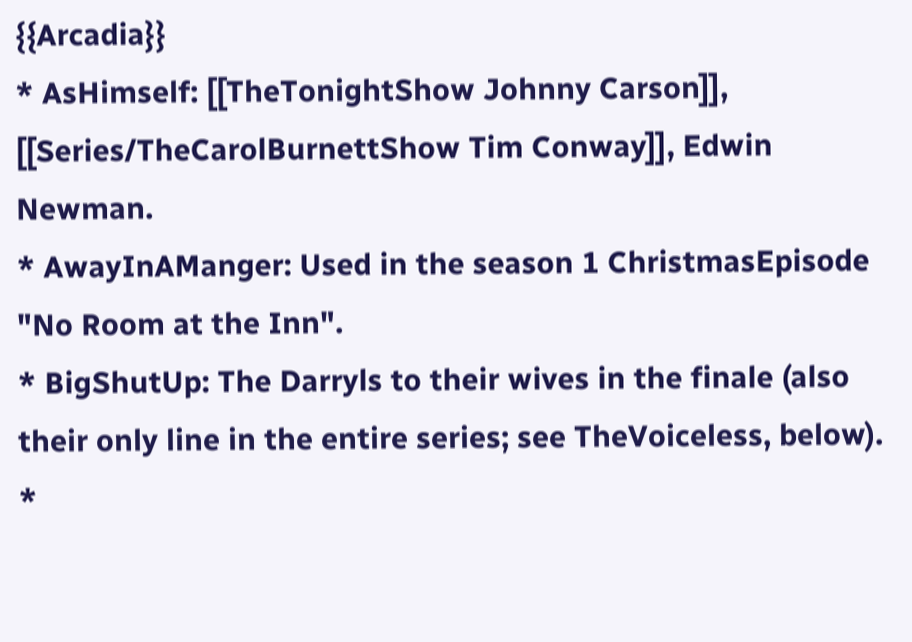{{Arcadia}}
* AsHimself: [[TheTonightShow Johnny Carson]], [[Series/TheCarolBurnettShow Tim Conway]], Edwin Newman.
* AwayInAManger: Used in the season 1 ChristmasEpisode "No Room at the Inn".
* BigShutUp: The Darryls to their wives in the finale (also their only line in the entire series; see TheVoiceless, below).
*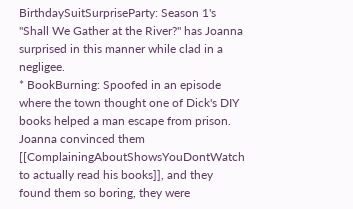BirthdaySuitSurpriseParty: Season 1's "Shall We Gather at the River?" has Joanna surprised in this manner while clad in a negligee.
* BookBurning: Spoofed in an episode where the town thought one of Dick's DIY books helped a man escape from prison. Joanna convinced them [[ComplainingAboutShowsYouDontWatch to actually read his books]], and they found them so boring, they were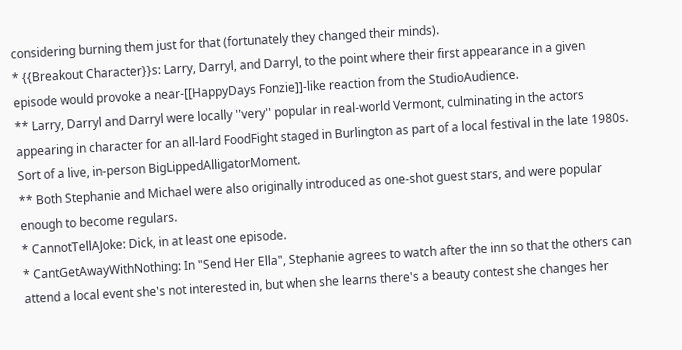considering burning them just for that (fortunately they changed their minds).
* {{Breakout Character}}s: Larry, Darryl, and Darryl, to the point where their first appearance in a given episode would provoke a near-[[HappyDays Fonzie]]-like reaction from the StudioAudience.
** Larry, Darryl and Darryl were locally ''very'' popular in real-world Vermont, culminating in the actors appearing in character for an all-lard FoodFight staged in Burlington as part of a local festival in the late 1980s. Sort of a live, in-person BigLippedAlligatorMoment.
** Both Stephanie and Michael were also originally introduced as one-shot guest stars, and were popular enough to become regulars.
* CannotTellAJoke: Dick, in at least one episode.
* CantGetAwayWithNothing: In "Send Her Ella", Stephanie agrees to watch after the inn so that the others can attend a local event she's not interested in, but when she learns there's a beauty contest she changes her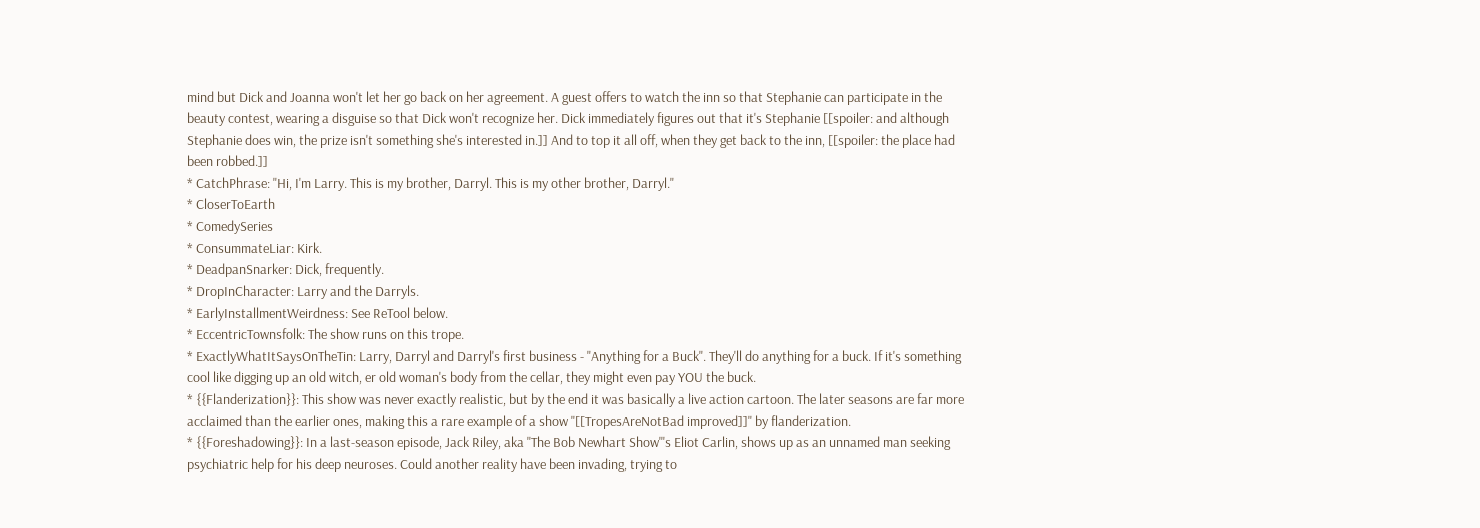mind but Dick and Joanna won't let her go back on her agreement. A guest offers to watch the inn so that Stephanie can participate in the beauty contest, wearing a disguise so that Dick won't recognize her. Dick immediately figures out that it's Stephanie [[spoiler: and although Stephanie does win, the prize isn't something she's interested in.]] And to top it all off, when they get back to the inn, [[spoiler: the place had been robbed.]]
* CatchPhrase: "Hi, I'm Larry. This is my brother, Darryl. This is my other brother, Darryl."
* CloserToEarth
* ComedySeries
* ConsummateLiar: Kirk.
* DeadpanSnarker: Dick, frequently.
* DropInCharacter: Larry and the Darryls.
* EarlyInstallmentWeirdness: See ReTool below.
* EccentricTownsfolk: The show runs on this trope.
* ExactlyWhatItSaysOnTheTin: Larry, Darryl and Darryl's first business - "Anything for a Buck". They'll do anything for a buck. If it's something cool like digging up an old witch, er old woman's body from the cellar, they might even pay YOU the buck.
* {{Flanderization}}: This show was never exactly realistic, but by the end it was basically a live action cartoon. The later seasons are far more acclaimed than the earlier ones, making this a rare example of a show ''[[TropesAreNotBad improved]]'' by flanderization.
* {{Foreshadowing}}: In a last-season episode, Jack Riley, aka ''The Bob Newhart Show'''s Eliot Carlin, shows up as an unnamed man seeking psychiatric help for his deep neuroses. Could another reality have been invading, trying to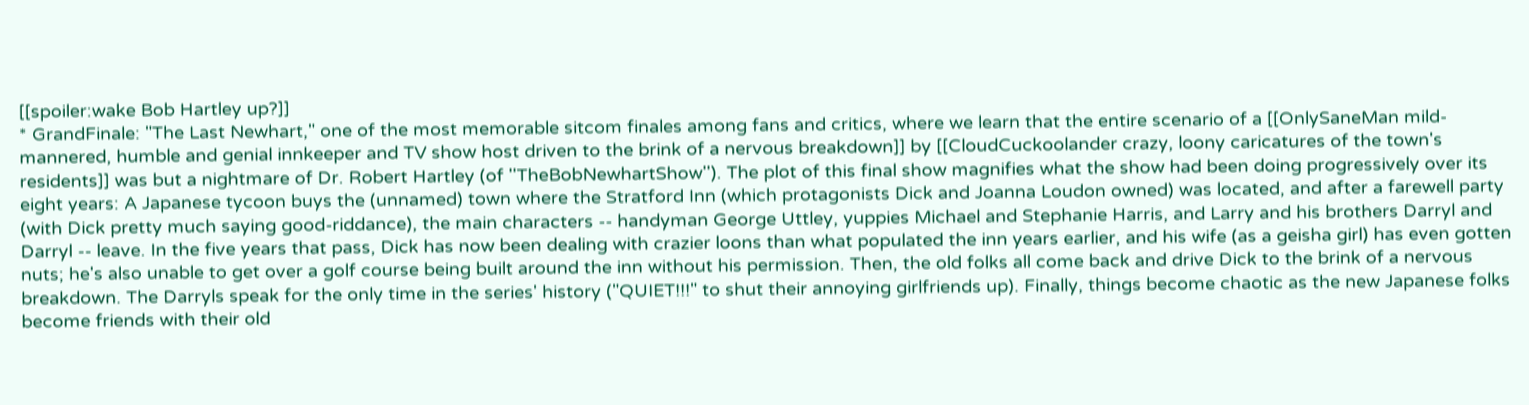[[spoiler:wake Bob Hartley up?]]
* GrandFinale: "The Last Newhart," one of the most memorable sitcom finales among fans and critics, where we learn that the entire scenario of a [[OnlySaneMan mild-mannered, humble and genial innkeeper and TV show host driven to the brink of a nervous breakdown]] by [[CloudCuckoolander crazy, loony caricatures of the town's residents]] was but a nightmare of Dr. Robert Hartley (of ''TheBobNewhartShow''). The plot of this final show magnifies what the show had been doing progressively over its eight years: A Japanese tycoon buys the (unnamed) town where the Stratford Inn (which protagonists Dick and Joanna Loudon owned) was located, and after a farewell party (with Dick pretty much saying good-riddance), the main characters -- handyman George Uttley, yuppies Michael and Stephanie Harris, and Larry and his brothers Darryl and Darryl -- leave. In the five years that pass, Dick has now been dealing with crazier loons than what populated the inn years earlier, and his wife (as a geisha girl) has even gotten nuts; he's also unable to get over a golf course being built around the inn without his permission. Then, the old folks all come back and drive Dick to the brink of a nervous breakdown. The Darryls speak for the only time in the series' history ("QUIET!!!" to shut their annoying girlfriends up). Finally, things become chaotic as the new Japanese folks become friends with their old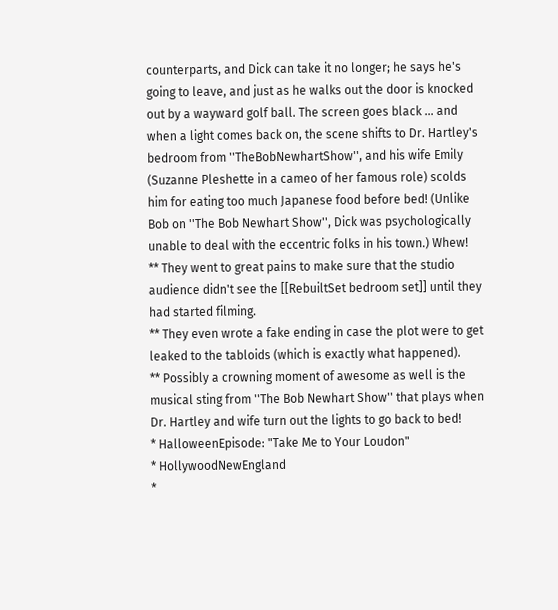counterparts, and Dick can take it no longer; he says he's going to leave, and just as he walks out the door is knocked out by a wayward golf ball. The screen goes black ... and when a light comes back on, the scene shifts to Dr. Hartley's bedroom from ''TheBobNewhartShow'', and his wife Emily (Suzanne Pleshette in a cameo of her famous role) scolds him for eating too much Japanese food before bed! (Unlike Bob on ''The Bob Newhart Show'', Dick was psychologically unable to deal with the eccentric folks in his town.) Whew!
** They went to great pains to make sure that the studio audience didn't see the [[RebuiltSet bedroom set]] until they had started filming.
** They even wrote a fake ending in case the plot were to get leaked to the tabloids (which is exactly what happened).
** Possibly a crowning moment of awesome as well is the musical sting from ''The Bob Newhart Show'' that plays when Dr. Hartley and wife turn out the lights to go back to bed!
* HalloweenEpisode: "Take Me to Your Loudon"
* HollywoodNewEngland
*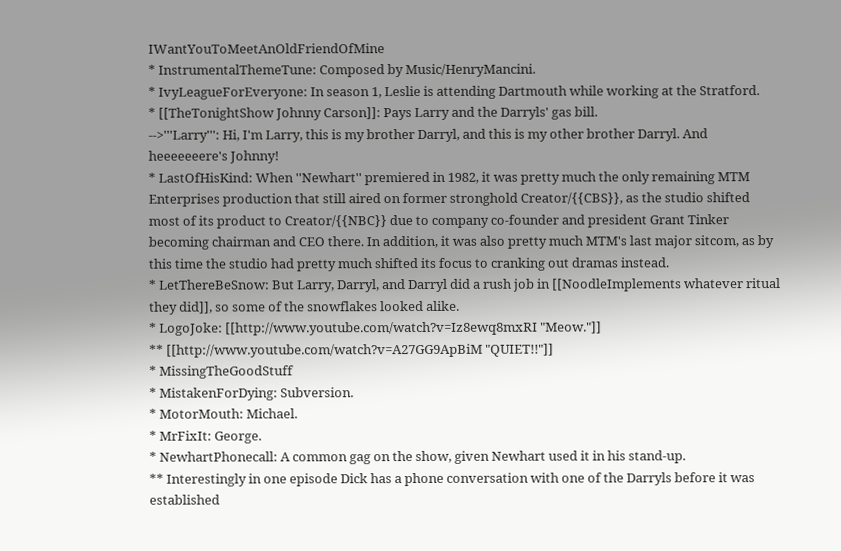IWantYouToMeetAnOldFriendOfMine
* InstrumentalThemeTune: Composed by Music/HenryMancini.
* IvyLeagueForEveryone: In season 1, Leslie is attending Dartmouth while working at the Stratford.
* [[TheTonightShow Johnny Carson]]: Pays Larry and the Darryls' gas bill.
-->'''Larry''': Hi, I'm Larry, this is my brother Darryl, and this is my other brother Darryl. And heeeeeeere's Johnny!
* LastOfHisKind: When ''Newhart'' premiered in 1982, it was pretty much the only remaining MTM Enterprises production that still aired on former stronghold Creator/{{CBS}}, as the studio shifted most of its product to Creator/{{NBC}} due to company co-founder and president Grant Tinker becoming chairman and CEO there. In addition, it was also pretty much MTM's last major sitcom, as by this time the studio had pretty much shifted its focus to cranking out dramas instead.
* LetThereBeSnow: But Larry, Darryl, and Darryl did a rush job in [[NoodleImplements whatever ritual they did]], so some of the snowflakes looked alike.
* LogoJoke: [[http://www.youtube.com/watch?v=Iz8ewq8mxRI "Meow."]]
** [[http://www.youtube.com/watch?v=A27GG9ApBiM "QUIET!!"]]
* MissingTheGoodStuff
* MistakenForDying: Subversion.
* MotorMouth: Michael.
* MrFixIt: George.
* NewhartPhonecall: A common gag on the show, given Newhart used it in his stand-up.
** Interestingly in one episode Dick has a phone conversation with one of the Darryls before it was established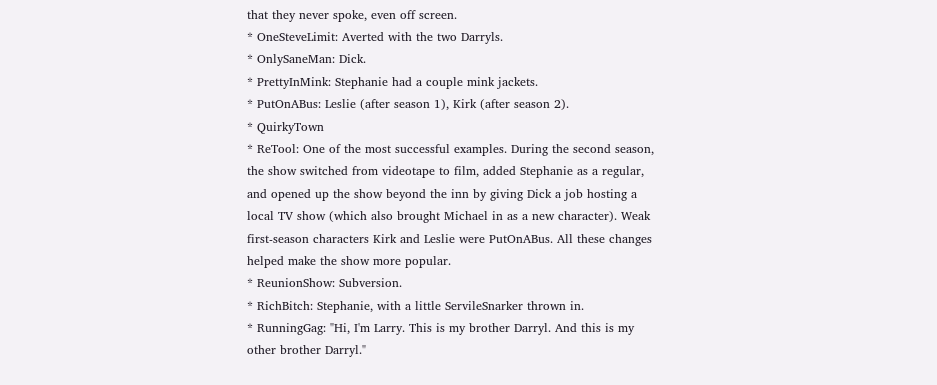that they never spoke, even off screen.
* OneSteveLimit: Averted with the two Darryls.
* OnlySaneMan: Dick.
* PrettyInMink: Stephanie had a couple mink jackets.
* PutOnABus: Leslie (after season 1), Kirk (after season 2).
* QuirkyTown
* ReTool: One of the most successful examples. During the second season, the show switched from videotape to film, added Stephanie as a regular, and opened up the show beyond the inn by giving Dick a job hosting a local TV show (which also brought Michael in as a new character). Weak first-season characters Kirk and Leslie were PutOnABus. All these changes helped make the show more popular.
* ReunionShow: Subversion.
* RichBitch: Stephanie, with a little ServileSnarker thrown in.
* RunningGag: "Hi, I'm Larry. This is my brother Darryl. And this is my other brother Darryl."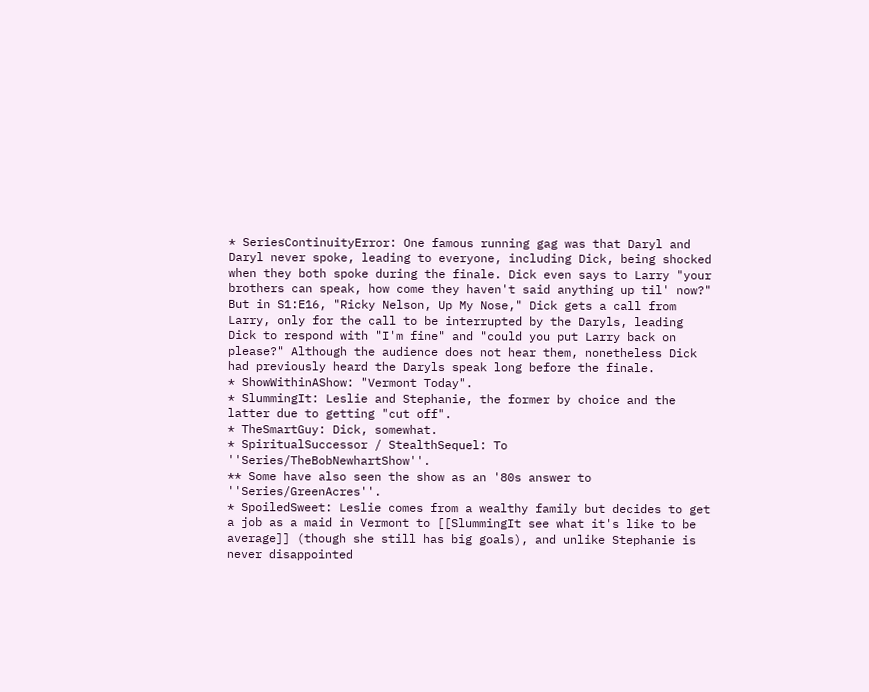* SeriesContinuityError: One famous running gag was that Daryl and Daryl never spoke, leading to everyone, including Dick, being shocked when they both spoke during the finale. Dick even says to Larry "your brothers can speak, how come they haven't said anything up til' now?" But in S1:E16, "Ricky Nelson, Up My Nose," Dick gets a call from Larry, only for the call to be interrupted by the Daryls, leading Dick to respond with "I'm fine" and "could you put Larry back on please?" Although the audience does not hear them, nonetheless Dick had previously heard the Daryls speak long before the finale.
* ShowWithinAShow: "Vermont Today".
* SlummingIt: Leslie and Stephanie, the former by choice and the latter due to getting "cut off".
* TheSmartGuy: Dick, somewhat.
* SpiritualSuccessor / StealthSequel: To ''Series/TheBobNewhartShow''.
** Some have also seen the show as an '80s answer to ''Series/GreenAcres''.
* SpoiledSweet: Leslie comes from a wealthy family but decides to get a job as a maid in Vermont to [[SlummingIt see what it's like to be average]] (though she still has big goals), and unlike Stephanie is never disappointed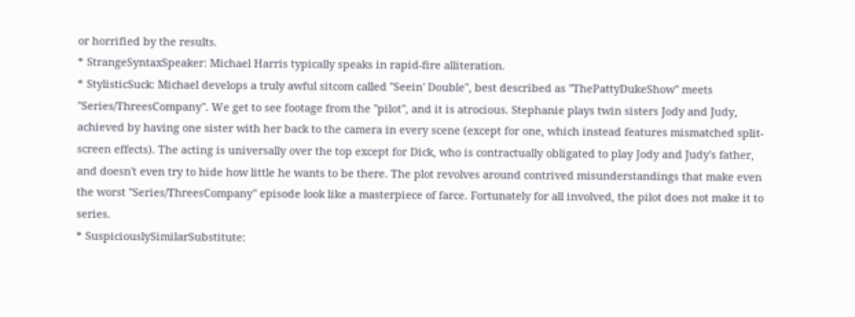or horrified by the results.
* StrangeSyntaxSpeaker: Michael Harris typically speaks in rapid-fire alliteration.
* StylisticSuck: Michael develops a truly awful sitcom called ''Seein' Double'', best described as ''ThePattyDukeShow'' meets ''Series/ThreesCompany''. We get to see footage from the "pilot", and it is atrocious. Stephanie plays twin sisters Jody and Judy, achieved by having one sister with her back to the camera in every scene (except for one, which instead features mismatched split-screen effects). The acting is universally over the top except for Dick, who is contractually obligated to play Jody and Judy's father, and doesn't even try to hide how little he wants to be there. The plot revolves around contrived misunderstandings that make even the worst ''Series/ThreesCompany'' episode look like a masterpiece of farce. Fortunately for all involved, the pilot does not make it to series.
* SuspiciouslySimilarSubstitute: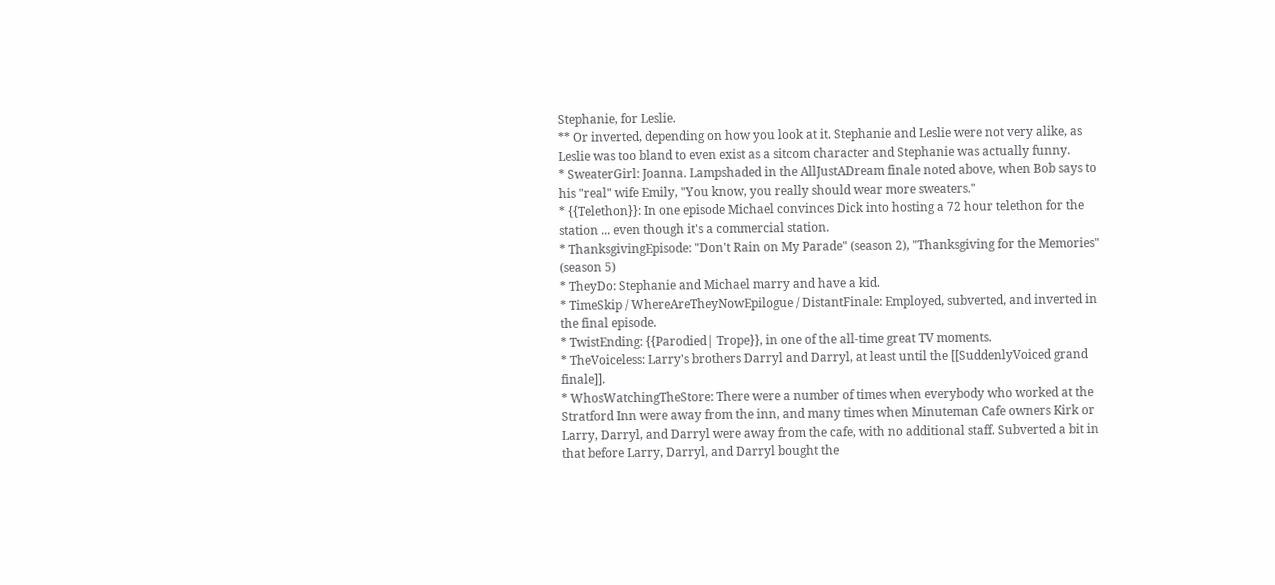Stephanie, for Leslie.
** Or inverted, depending on how you look at it. Stephanie and Leslie were not very alike, as Leslie was too bland to even exist as a sitcom character and Stephanie was actually funny.
* SweaterGirl: Joanna. Lampshaded in the AllJustADream finale noted above, when Bob says to his "real" wife Emily, "You know, you really should wear more sweaters."
* {{Telethon}}: In one episode Michael convinces Dick into hosting a 72 hour telethon for the station ... even though it's a commercial station.
* ThanksgivingEpisode: "Don't Rain on My Parade" (season 2), "Thanksgiving for the Memories" (season 5)
* TheyDo: Stephanie and Michael marry and have a kid.
* TimeSkip / WhereAreTheyNowEpilogue / DistantFinale: Employed, subverted, and inverted in the final episode.
* TwistEnding: {{Parodied| Trope}}, in one of the all-time great TV moments.
* TheVoiceless: Larry's brothers Darryl and Darryl, at least until the [[SuddenlyVoiced grand finale]].
* WhosWatchingTheStore: There were a number of times when everybody who worked at the Stratford Inn were away from the inn, and many times when Minuteman Cafe owners Kirk or Larry, Darryl, and Darryl were away from the cafe, with no additional staff. Subverted a bit in that before Larry, Darryl, and Darryl bought the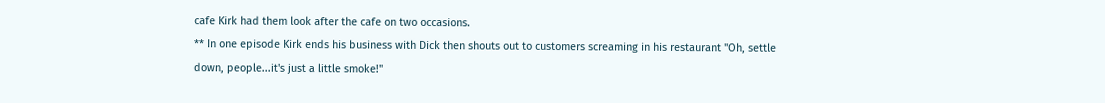cafe Kirk had them look after the cafe on two occasions.
** In one episode Kirk ends his business with Dick then shouts out to customers screaming in his restaurant "Oh, settle down, people...it's just a little smoke!"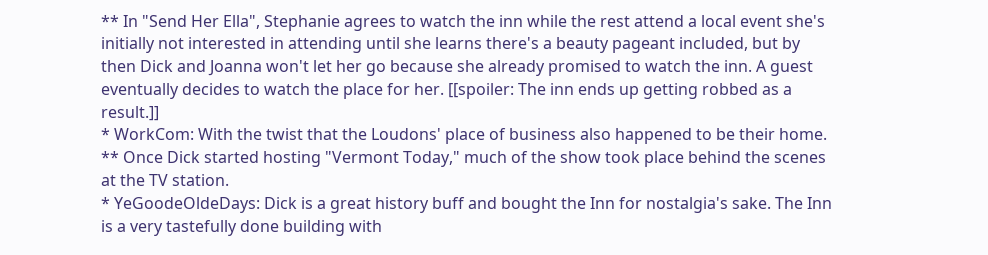** In "Send Her Ella", Stephanie agrees to watch the inn while the rest attend a local event she's initially not interested in attending until she learns there's a beauty pageant included, but by then Dick and Joanna won't let her go because she already promised to watch the inn. A guest eventually decides to watch the place for her. [[spoiler: The inn ends up getting robbed as a result.]]
* WorkCom: With the twist that the Loudons' place of business also happened to be their home.
** Once Dick started hosting "Vermont Today," much of the show took place behind the scenes at the TV station.
* YeGoodeOldeDays: Dick is a great history buff and bought the Inn for nostalgia's sake. The Inn is a very tastefully done building with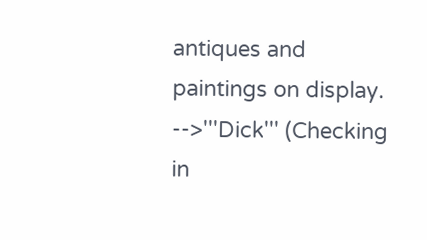antiques and paintings on display.
-->'''Dick''' (Checking in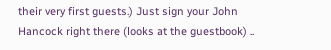their very first guests.) Just sign your John Hancock right there (looks at the guestbook) ..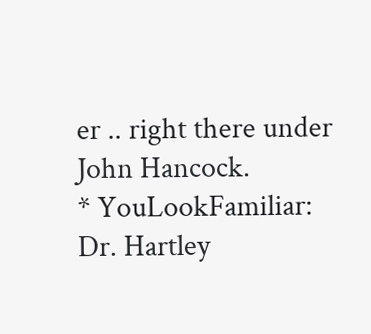er .. right there under John Hancock.
* YouLookFamiliar: Dr. Hartley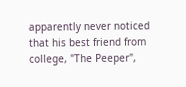apparently never noticed that his best friend from college, "The Peeper",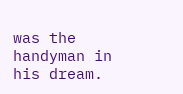was the handyman in his dream.